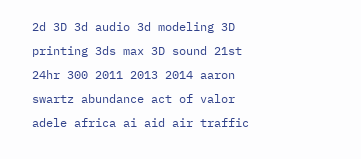2d 3D 3d audio 3d modeling 3D printing 3ds max 3D sound 21st 24hr 300 2011 2013 2014 aaron swartz abundance act of valor adele africa ai aid air traffic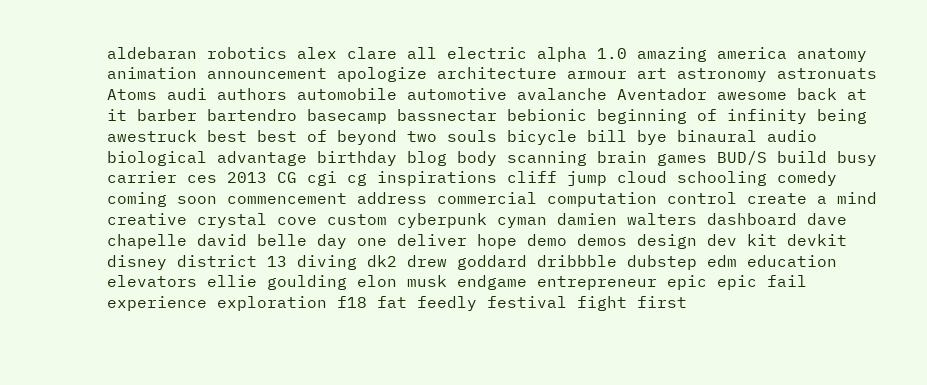aldebaran robotics alex clare all electric alpha 1.0 amazing america anatomy animation announcement apologize architecture armour art astronomy astronuats Atoms audi authors automobile automotive avalanche Aventador awesome back at it barber bartendro basecamp bassnectar bebionic beginning of infinity being awestruck best best of beyond two souls bicycle bill bye binaural audio biological advantage birthday blog body scanning brain games BUD/S build busy carrier ces 2013 CG cgi cg inspirations cliff jump cloud schooling comedy coming soon commencement address commercial computation control create a mind creative crystal cove custom cyberpunk cyman damien walters dashboard dave chapelle david belle day one deliver hope demo demos design dev kit devkit disney district 13 diving dk2 drew goddard dribbble dubstep edm education elevators ellie goulding elon musk endgame entrepreneur epic epic fail experience exploration f18 fat feedly festival fight first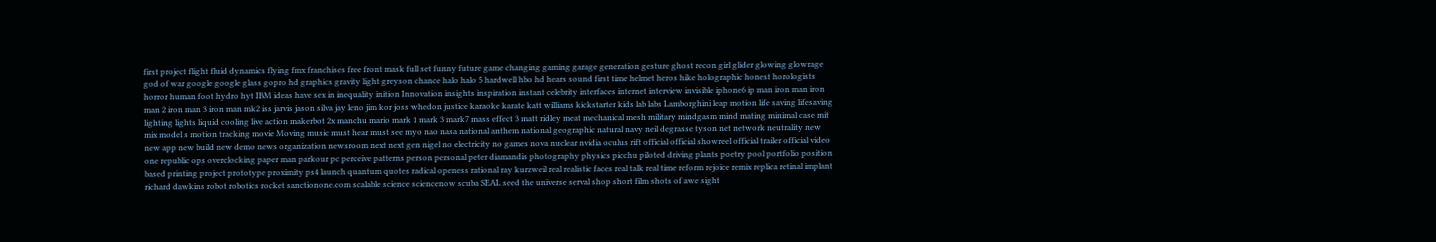first project flight fluid dynamics flying fmx franchises free front mask full set funny future game changing gaming garage generation gesture ghost recon girl glider glowing glowrage god of war google google glass gopro hd graphics gravity light greyson chance halo halo 5 hardwell hbo hd hears sound first time helmet heros hike holographic honest horologists horror human foot hydro hyt IBM ideas have sex in inequality inition Innovation insights inspiration instant celebrity interfaces internet interview invisible iphone6 ip man iron man iron man 2 iron man 3 iron man mk2 iss jarvis jason silva jay leno jim kor joss whedon justice karaoke karate katt williams kickstarter kids lab labs Lamborghini leap motion life saving lifesaving lighting lights liquid cooling live action makerbot 2x manchu mario mark 1 mark 3 mark7 mass effect 3 matt ridley meat mechanical mesh military mindgasm mind mating minimal case mit mix model s motion tracking movie Moving music must hear must see myo nao nasa national anthem national geographic natural navy neil degrasse tyson net network neutrality new new app new build new demo news organization newsroom next next gen nigel no electricity no games nova nuclear nvidia oculus rift official official showreel official trailer official video one republic ops overclocking paper man parkour pc perceive patterns person personal peter diamandis photography physics picchu piloted driving plants poetry pool portfolio position based printing project prototype proximity ps4 launch quantum quotes radical openess rational ray kurzweil real realistic faces real talk real time reform rejoice remix replica retinal implant richard dawkins robot robotics rocket sanctionone.com scalable science sciencenow scuba SEAL seed the universe serval shop short film shots of awe sight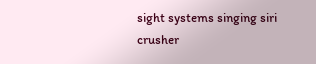sight systems singing siri crusher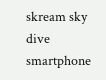skream sky dive smartphone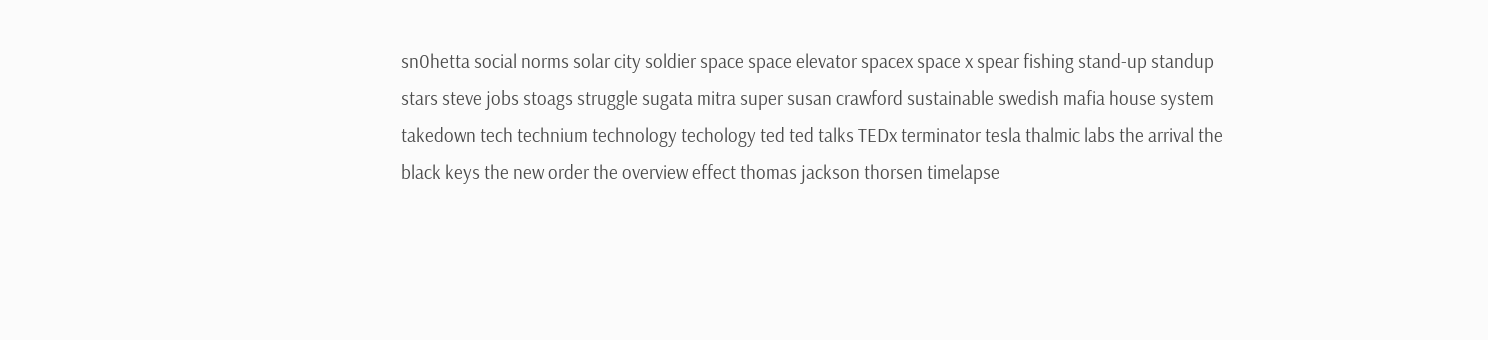sn0hetta social norms solar city soldier space space elevator spacex space x spear fishing stand-up standup stars steve jobs stoags struggle sugata mitra super susan crawford sustainable swedish mafia house system takedown tech technium technology techology ted ted talks TEDx terminator tesla thalmic labs the arrival the black keys the new order the overview effect thomas jackson thorsen timelapse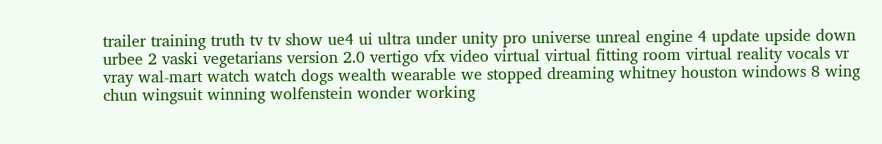trailer training truth tv tv show ue4 ui ultra under unity pro universe unreal engine 4 update upside down urbee 2 vaski vegetarians version 2.0 vertigo vfx video virtual virtual fitting room virtual reality vocals vr vray wal-mart watch watch dogs wealth wearable we stopped dreaming whitney houston windows 8 wing chun wingsuit winning wolfenstein wonder working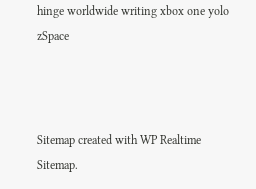hinge worldwide writing xbox one yolo zSpace



Sitemap created with WP Realtime Sitemap.